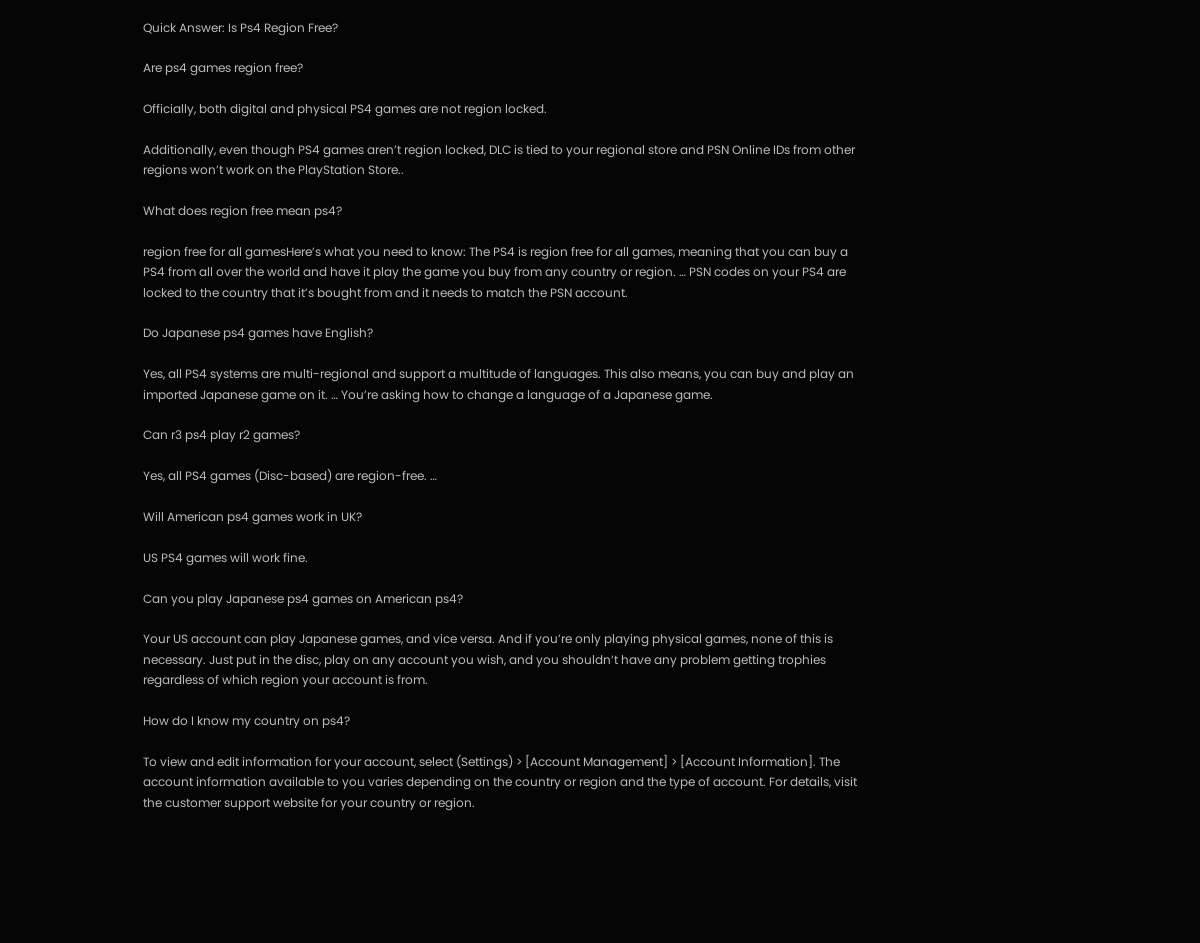Quick Answer: Is Ps4 Region Free?

Are ps4 games region free?

Officially, both digital and physical PS4 games are not region locked.

Additionally, even though PS4 games aren’t region locked, DLC is tied to your regional store and PSN Online IDs from other regions won’t work on the PlayStation Store..

What does region free mean ps4?

region free for all gamesHere’s what you need to know: The PS4 is region free for all games, meaning that you can buy a PS4 from all over the world and have it play the game you buy from any country or region. … PSN codes on your PS4 are locked to the country that it’s bought from and it needs to match the PSN account.

Do Japanese ps4 games have English?

Yes, all PS4 systems are multi-regional and support a multitude of languages. This also means, you can buy and play an imported Japanese game on it. … You’re asking how to change a language of a Japanese game.

Can r3 ps4 play r2 games?

Yes, all PS4 games (Disc-based) are region-free. …

Will American ps4 games work in UK?

US PS4 games will work fine.

Can you play Japanese ps4 games on American ps4?

Your US account can play Japanese games, and vice versa. And if you’re only playing physical games, none of this is necessary. Just put in the disc, play on any account you wish, and you shouldn’t have any problem getting trophies regardless of which region your account is from.

How do I know my country on ps4?

To view and edit information for your account, select (Settings) > [Account Management] > [Account Information]. The account information available to you varies depending on the country or region and the type of account. For details, visit the customer support website for your country or region.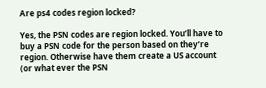Are ps4 codes region locked?

Yes, the PSN codes are region locked. You’ll have to buy a PSN code for the person based on they’re region. Otherwise have them create a US account (or what ever the PSN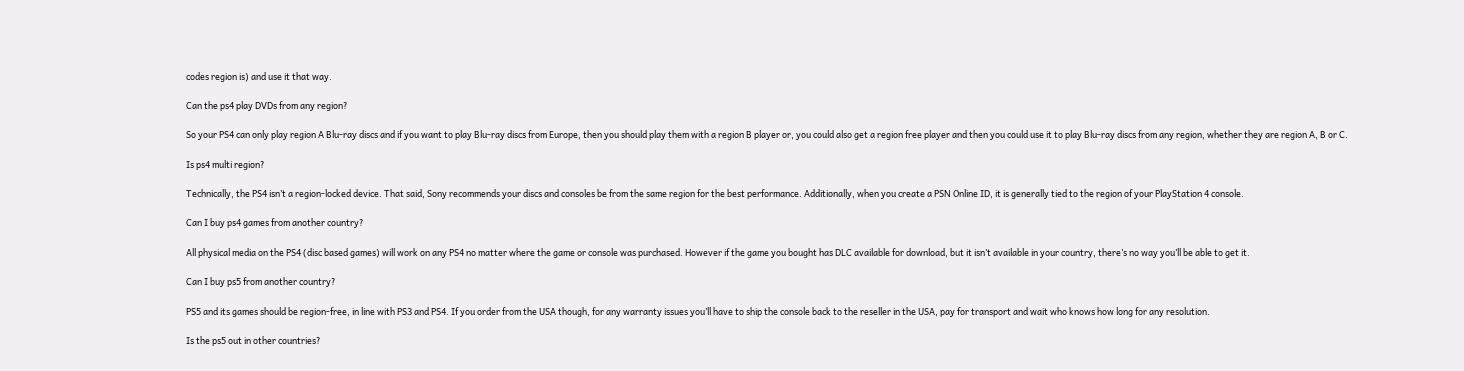codes region is) and use it that way.

Can the ps4 play DVDs from any region?

So your PS4 can only play region A Blu-ray discs and if you want to play Blu-ray discs from Europe, then you should play them with a region B player or, you could also get a region free player and then you could use it to play Blu-ray discs from any region, whether they are region A, B or C.

Is ps4 multi region?

Technically, the PS4 isn’t a region-locked device. That said, Sony recommends your discs and consoles be from the same region for the best performance. Additionally, when you create a PSN Online ID, it is generally tied to the region of your PlayStation 4 console.

Can I buy ps4 games from another country?

All physical media on the PS4 (disc based games) will work on any PS4 no matter where the game or console was purchased. However if the game you bought has DLC available for download, but it isn’t available in your country, there’s no way you’ll be able to get it.

Can I buy ps5 from another country?

PS5 and its games should be region-free, in line with PS3 and PS4. If you order from the USA though, for any warranty issues you’ll have to ship the console back to the reseller in the USA, pay for transport and wait who knows how long for any resolution.

Is the ps5 out in other countries?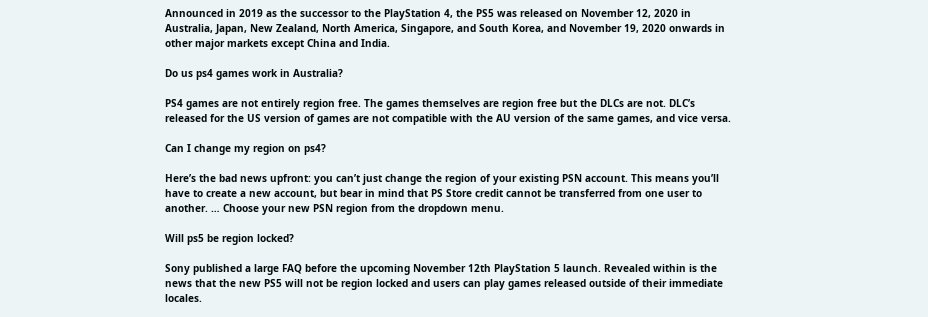Announced in 2019 as the successor to the PlayStation 4, the PS5 was released on November 12, 2020 in Australia, Japan, New Zealand, North America, Singapore, and South Korea, and November 19, 2020 onwards in other major markets except China and India.

Do us ps4 games work in Australia?

PS4 games are not entirely region free. The games themselves are region free but the DLCs are not. DLC’s released for the US version of games are not compatible with the AU version of the same games, and vice versa.

Can I change my region on ps4?

Here’s the bad news upfront: you can’t just change the region of your existing PSN account. This means you’ll have to create a new account, but bear in mind that PS Store credit cannot be transferred from one user to another. … Choose your new PSN region from the dropdown menu.

Will ps5 be region locked?

Sony published a large FAQ before the upcoming November 12th PlayStation 5 launch. Revealed within is the news that the new PS5 will not be region locked and users can play games released outside of their immediate locales.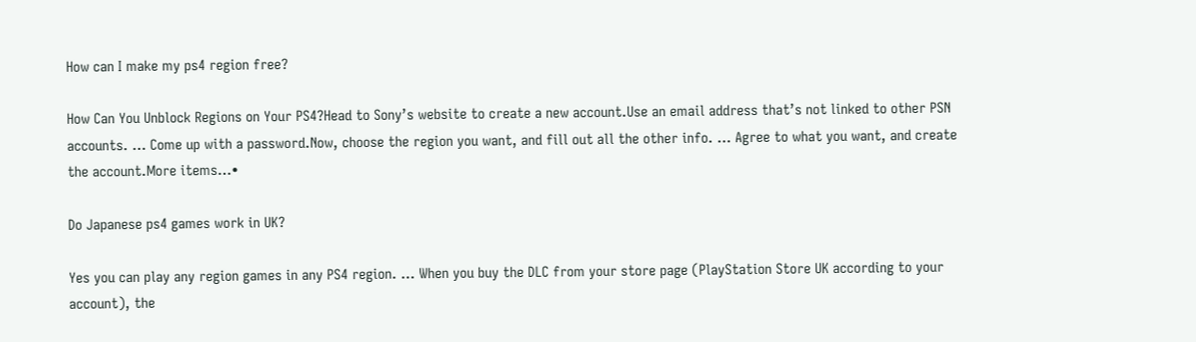How can I make my ps4 region free?

How Can You Unblock Regions on Your PS4?Head to Sony’s website to create a new account.Use an email address that’s not linked to other PSN accounts. … Come up with a password.Now, choose the region you want, and fill out all the other info. … Agree to what you want, and create the account.More items…•

Do Japanese ps4 games work in UK?

Yes you can play any region games in any PS4 region. … When you buy the DLC from your store page (PlayStation Store UK according to your account), the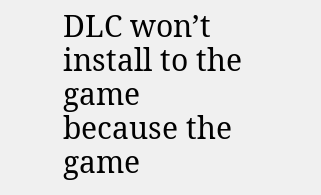DLC won’t install to the game because the game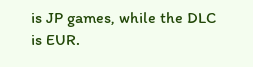is JP games, while the DLC is EUR.